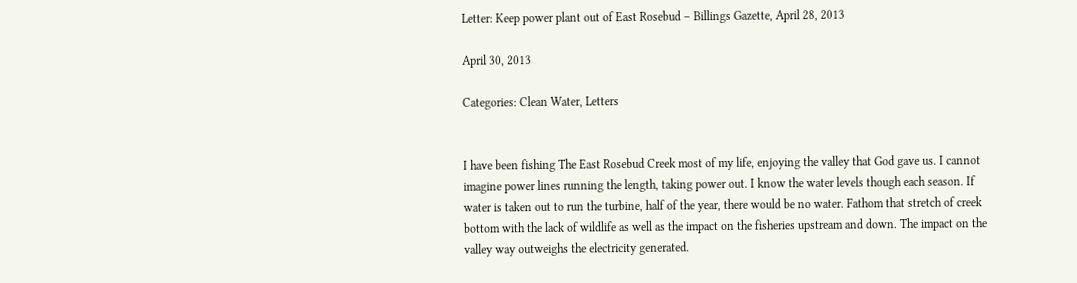Letter: Keep power plant out of East Rosebud – Billings Gazette, April 28, 2013

April 30, 2013

Categories: Clean Water, Letters


I have been fishing The East Rosebud Creek most of my life, enjoying the valley that God gave us. I cannot imagine power lines running the length, taking power out. I know the water levels though each season. If water is taken out to run the turbine, half of the year, there would be no water. Fathom that stretch of creek bottom with the lack of wildlife as well as the impact on the fisheries upstream and down. The impact on the valley way outweighs the electricity generated.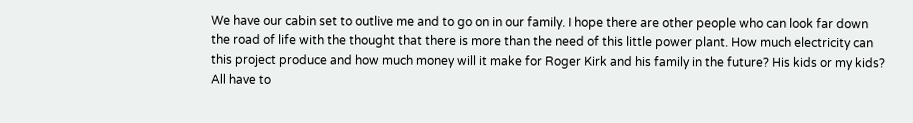We have our cabin set to outlive me and to go on in our family. I hope there are other people who can look far down the road of life with the thought that there is more than the need of this little power plant. How much electricity can this project produce and how much money will it make for Roger Kirk and his family in the future? His kids or my kids? All have to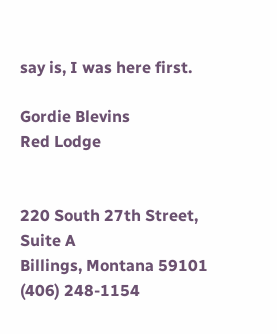say is, I was here first.

Gordie Blevins
Red Lodge


220 South 27th Street, Suite A
Billings, Montana 59101
(406) 248-1154